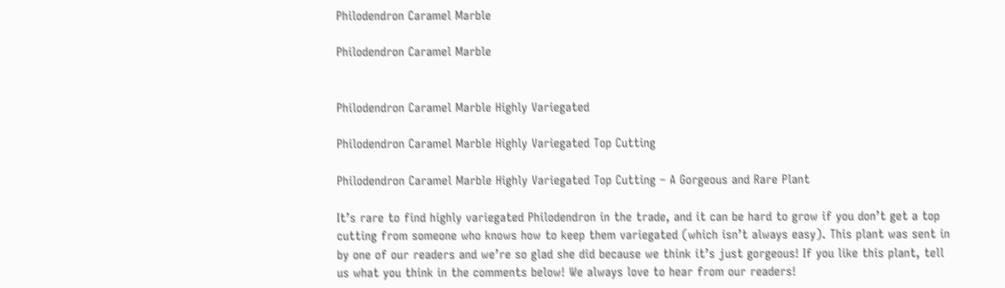Philodendron Caramel Marble

Philodendron Caramel Marble


Philodendron Caramel Marble Highly Variegated

Philodendron Caramel Marble Highly Variegated Top Cutting

Philodendron Caramel Marble Highly Variegated Top Cutting – A Gorgeous and Rare Plant

It’s rare to find highly variegated Philodendron in the trade, and it can be hard to grow if you don’t get a top cutting from someone who knows how to keep them variegated (which isn’t always easy). This plant was sent in by one of our readers and we’re so glad she did because we think it’s just gorgeous! If you like this plant, tell us what you think in the comments below! We always love to hear from our readers!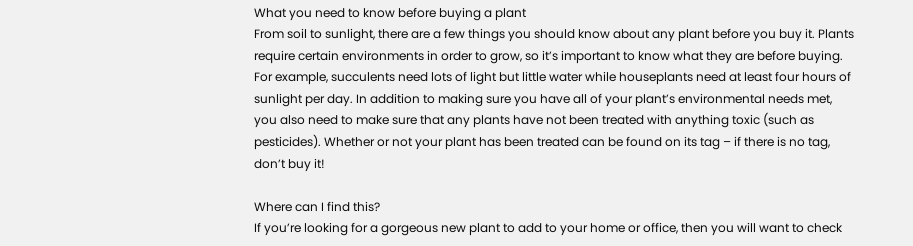What you need to know before buying a plant
From soil to sunlight, there are a few things you should know about any plant before you buy it. Plants require certain environments in order to grow, so it’s important to know what they are before buying. For example, succulents need lots of light but little water while houseplants need at least four hours of sunlight per day. In addition to making sure you have all of your plant’s environmental needs met, you also need to make sure that any plants have not been treated with anything toxic (such as pesticides). Whether or not your plant has been treated can be found on its tag – if there is no tag, don’t buy it!

Where can I find this?
If you’re looking for a gorgeous new plant to add to your home or office, then you will want to check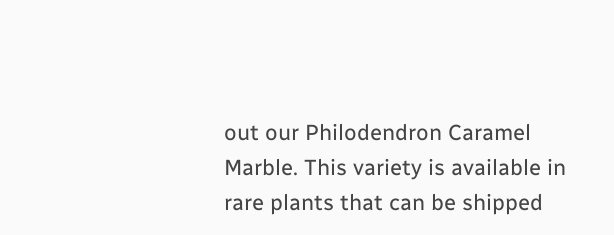out our Philodendron Caramel Marble. This variety is available in rare plants that can be shipped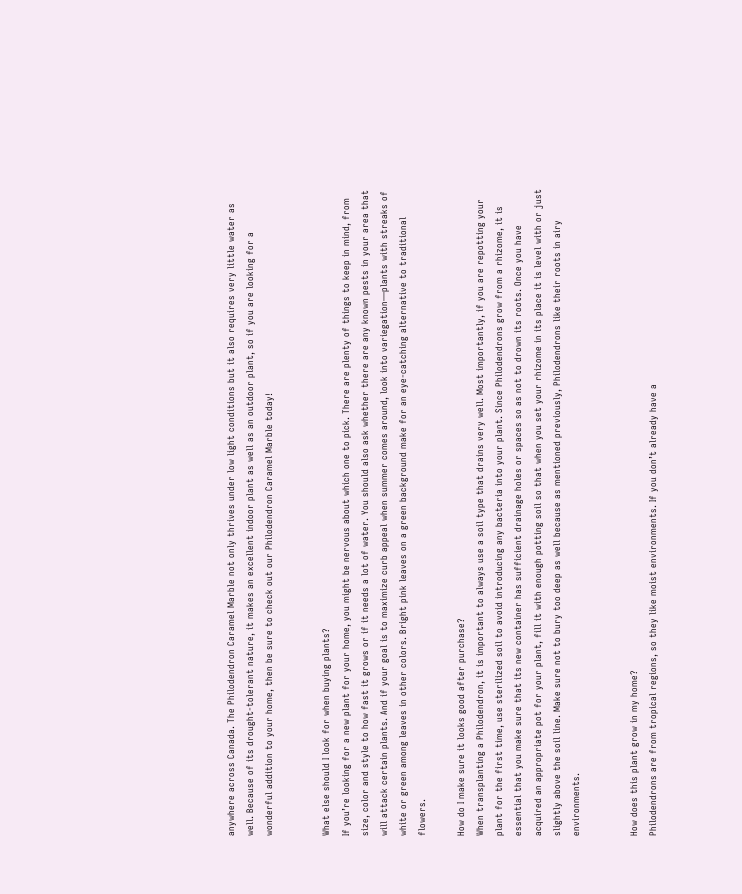anywhere across Canada. The Philodendron Caramel Marble not only thrives under low light conditions but it also requires very little water as well. Because of its drought-tolerant nature, it makes an excellent indoor plant as well as an outdoor plant, so if you are looking for a wonderful addition to your home, then be sure to check out our Philodendron Caramel Marble today!


What else should I look for when buying plants?
If you’re looking for a new plant for your home, you might be nervous about which one to pick. There are plenty of things to keep in mind, from size, color and style to how fast it grows or if it needs a lot of water. You should also ask whether there are any known pests in your area that will attack certain plants. And if your goal is to maximize curb appeal when summer comes around, look into variegation—plants with streaks of white or green among leaves in other colors. Bright pink leaves on a green background make for an eye-catching alternative to traditional flowers.

How do I make sure it looks good after purchase?
When transplanting a Philodendron, it is important to always use a soil type that drains very well. Most importantly, if you are repotting your plant for the first time, use sterilized soil to avoid introducing any bacteria into your plant. Since Philodendrons grow from a rhizome, it is essential that you make sure that its new container has sufficient drainage holes or spaces so as not to drown its roots. Once you have acquired an appropriate pot for your plant, fill it with enough potting soil so that when you set your rhizome in its place it is level with or just slightly above the soil line. Make sure not to bury too deep as well because as mentioned previously, Philodendrons like their roots in airy environments.


How does this plant grow in my home?
Philodendrons are from tropical regions, so they like moist environments. If you don’t already have a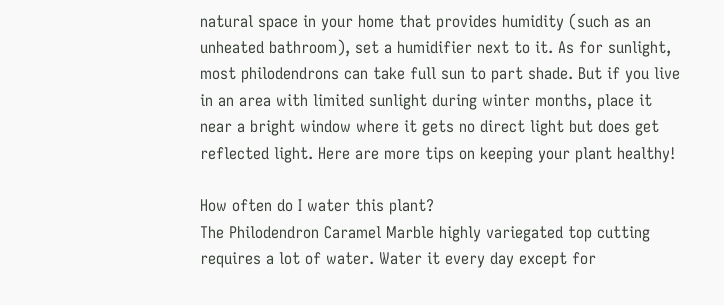natural space in your home that provides humidity (such as an unheated bathroom), set a humidifier next to it. As for sunlight, most philodendrons can take full sun to part shade. But if you live in an area with limited sunlight during winter months, place it near a bright window where it gets no direct light but does get reflected light. Here are more tips on keeping your plant healthy!

How often do I water this plant?
The Philodendron Caramel Marble highly variegated top cutting requires a lot of water. Water it every day except for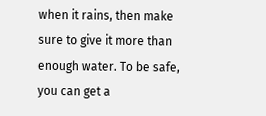when it rains, then make sure to give it more than enough water. To be safe, you can get a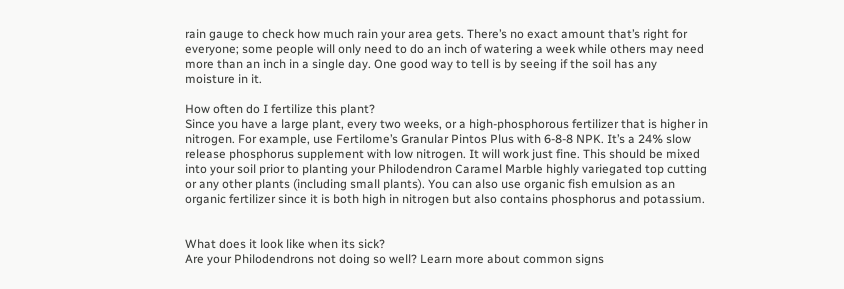rain gauge to check how much rain your area gets. There’s no exact amount that’s right for everyone; some people will only need to do an inch of watering a week while others may need more than an inch in a single day. One good way to tell is by seeing if the soil has any moisture in it.

How often do I fertilize this plant?
Since you have a large plant, every two weeks, or a high-phosphorous fertilizer that is higher in nitrogen. For example, use Fertilome’s Granular Pintos Plus with 6-8-8 NPK. It’s a 24% slow release phosphorus supplement with low nitrogen. It will work just fine. This should be mixed into your soil prior to planting your Philodendron Caramel Marble highly variegated top cutting or any other plants (including small plants). You can also use organic fish emulsion as an organic fertilizer since it is both high in nitrogen but also contains phosphorus and potassium.


What does it look like when its sick?
Are your Philodendrons not doing so well? Learn more about common signs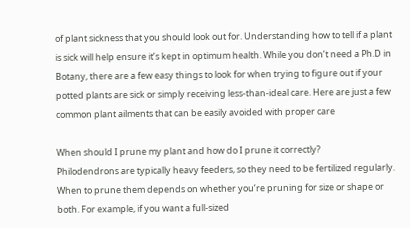of plant sickness that you should look out for. Understanding how to tell if a plant is sick will help ensure it’s kept in optimum health. While you don’t need a Ph.D in Botany, there are a few easy things to look for when trying to figure out if your potted plants are sick or simply receiving less-than-ideal care. Here are just a few common plant ailments that can be easily avoided with proper care

When should I prune my plant and how do I prune it correctly?
Philodendrons are typically heavy feeders, so they need to be fertilized regularly. When to prune them depends on whether you’re pruning for size or shape or both. For example, if you want a full-sized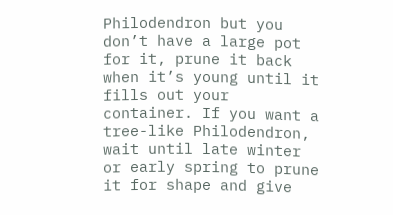Philodendron but you don’t have a large pot for it, prune it back when it’s young until it fills out your container. If you want a tree-like Philodendron, wait until late winter or early spring to prune it for shape and give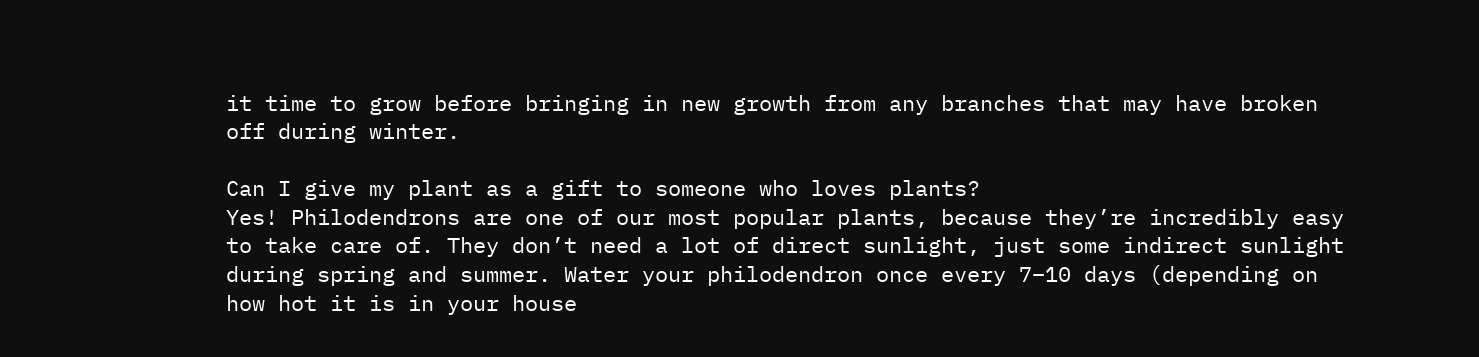it time to grow before bringing in new growth from any branches that may have broken off during winter.

Can I give my plant as a gift to someone who loves plants?
Yes! Philodendrons are one of our most popular plants, because they’re incredibly easy to take care of. They don’t need a lot of direct sunlight, just some indirect sunlight during spring and summer. Water your philodendron once every 7–10 days (depending on how hot it is in your house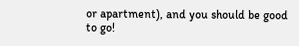or apartment), and you should be good to go!